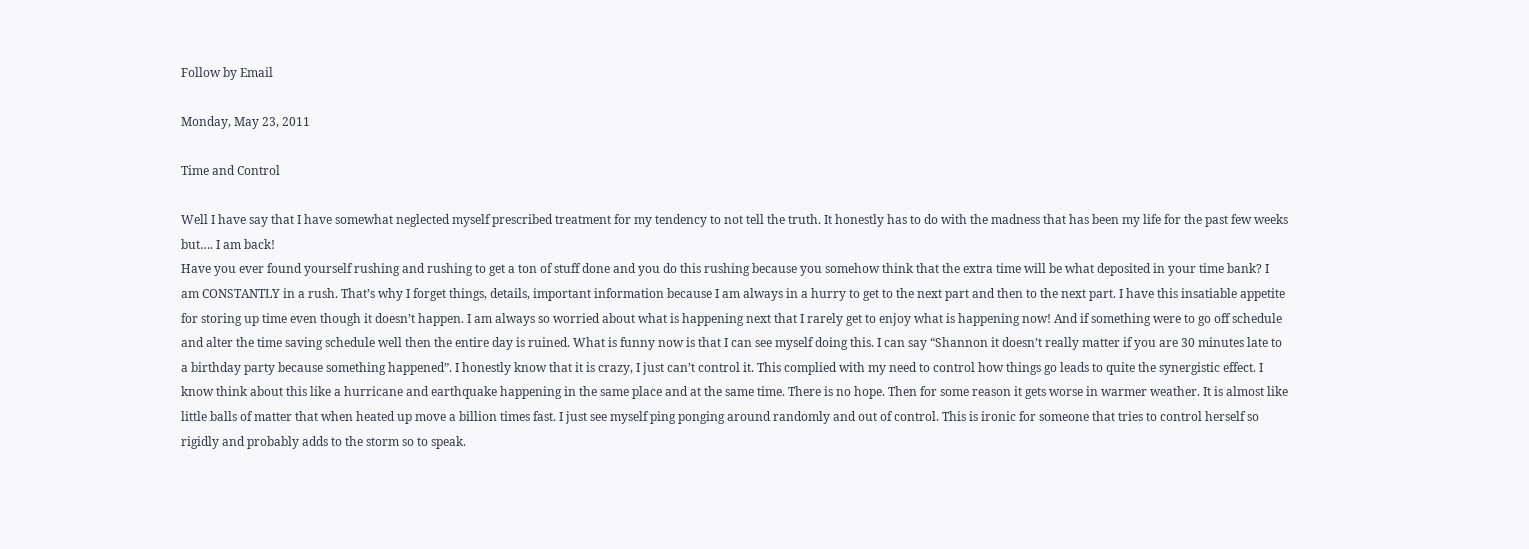Follow by Email

Monday, May 23, 2011

Time and Control

Well I have say that I have somewhat neglected myself prescribed treatment for my tendency to not tell the truth. It honestly has to do with the madness that has been my life for the past few weeks but…. I am back!
Have you ever found yourself rushing and rushing to get a ton of stuff done and you do this rushing because you somehow think that the extra time will be what deposited in your time bank? I am CONSTANTLY in a rush. That’s why I forget things, details, important information because I am always in a hurry to get to the next part and then to the next part. I have this insatiable appetite for storing up time even though it doesn’t happen. I am always so worried about what is happening next that I rarely get to enjoy what is happening now! And if something were to go off schedule and alter the time saving schedule well then the entire day is ruined. What is funny now is that I can see myself doing this. I can say “Shannon it doesn’t really matter if you are 30 minutes late to a birthday party because something happened”. I honestly know that it is crazy, I just can’t control it. This complied with my need to control how things go leads to quite the synergistic effect. I know think about this like a hurricane and earthquake happening in the same place and at the same time. There is no hope. Then for some reason it gets worse in warmer weather. It is almost like little balls of matter that when heated up move a billion times fast. I just see myself ping ponging around randomly and out of control. This is ironic for someone that tries to control herself so rigidly and probably adds to the storm so to speak.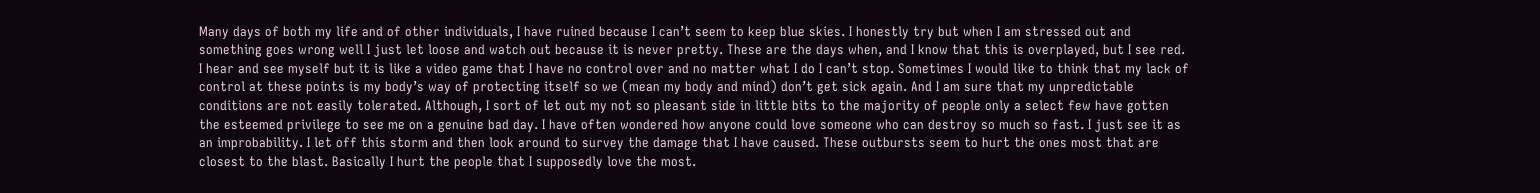Many days of both my life and of other individuals, I have ruined because I can’t seem to keep blue skies. I honestly try but when I am stressed out and something goes wrong well I just let loose and watch out because it is never pretty. These are the days when, and I know that this is overplayed, but I see red. I hear and see myself but it is like a video game that I have no control over and no matter what I do I can’t stop. Sometimes I would like to think that my lack of control at these points is my body’s way of protecting itself so we (mean my body and mind) don’t get sick again. And I am sure that my unpredictable conditions are not easily tolerated. Although, I sort of let out my not so pleasant side in little bits to the majority of people only a select few have gotten the esteemed privilege to see me on a genuine bad day. I have often wondered how anyone could love someone who can destroy so much so fast. I just see it as an improbability. I let off this storm and then look around to survey the damage that I have caused. These outbursts seem to hurt the ones most that are closest to the blast. Basically I hurt the people that I supposedly love the most.